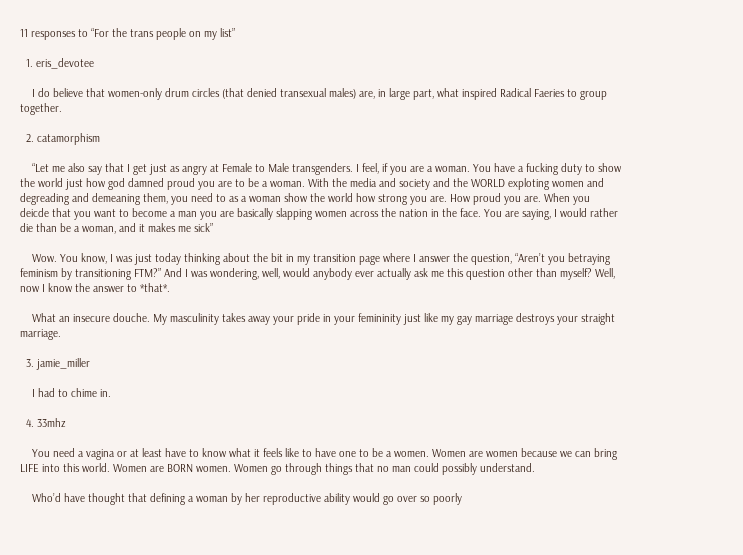11 responses to “For the trans people on my list”

  1. eris_devotee

    I do believe that women-only drum circles (that denied transexual males) are, in large part, what inspired Radical Faeries to group together.

  2. catamorphism

    “Let me also say that I get just as angry at Female to Male transgenders. I feel, if you are a woman. You have a fucking duty to show the world just how god damned proud you are to be a woman. With the media and society and the WORLD exploting women and degreading and demeaning them, you need to as a woman show the world how strong you are. How proud you are. When you deicde that you want to become a man you are basically slapping women across the nation in the face. You are saying, I would rather die than be a woman, and it makes me sick”

    Wow. You know, I was just today thinking about the bit in my transition page where I answer the question, “Aren’t you betraying feminism by transitioning FTM?” And I was wondering, well, would anybody ever actually ask me this question other than myself? Well, now I know the answer to *that*.

    What an insecure douche. My masculinity takes away your pride in your femininity just like my gay marriage destroys your straight marriage.

  3. jamie_miller

    I had to chime in.

  4. 33mhz

    You need a vagina or at least have to know what it feels like to have one to be a women. Women are women because we can bring LIFE into this world. Women are BORN women. Women go through things that no man could possibly understand.

    Who’d have thought that defining a woman by her reproductive ability would go over so poorly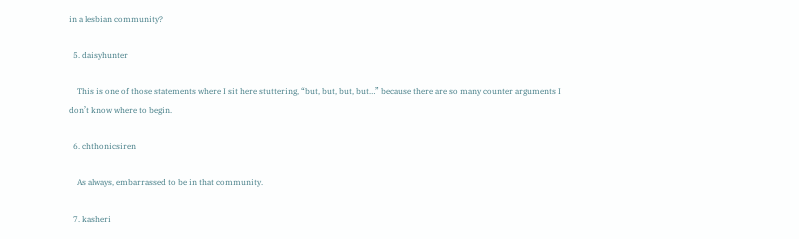in a lesbian community?

  5. daisyhunter

    This is one of those statements where I sit here stuttering, “but, but, but, but…” because there are so many counter arguments I don’t know where to begin.

  6. chthonicsiren

    As always, embarrassed to be in that community.

  7. kasheri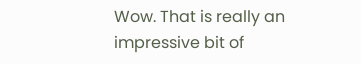Wow. That is really an impressive bit of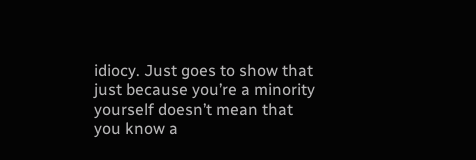idiocy. Just goes to show that just because you’re a minority yourself doesn’t mean that you know a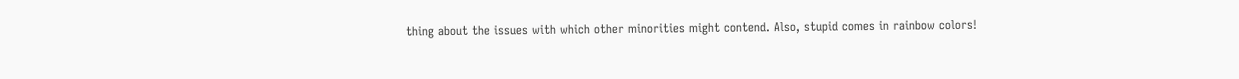thing about the issues with which other minorities might contend. Also, stupid comes in rainbow colors!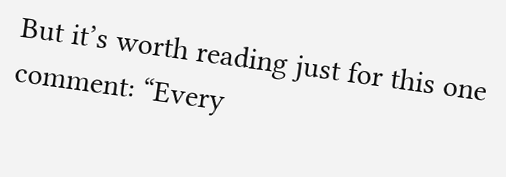But it’s worth reading just for this one comment: “Every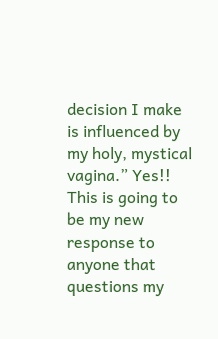decision I make is influenced by my holy, mystical vagina.” Yes!! This is going to be my new response to anyone that questions my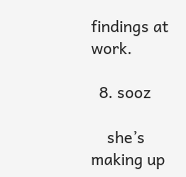findings at work.

  8. sooz

    she’s making up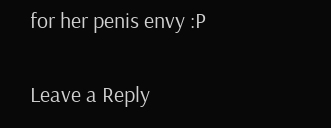for her penis envy :P

Leave a Reply